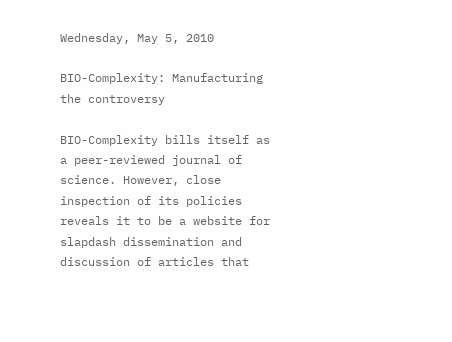Wednesday, May 5, 2010

BIO-Complexity: Manufacturing the controversy

BIO-Complexity bills itself as a peer-reviewed journal of science. However, close inspection of its policies reveals it to be a website for slapdash dissemination and discussion of articles that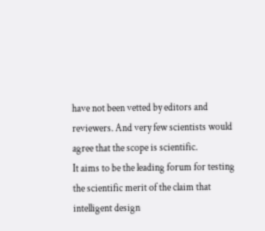have not been vetted by editors and reviewers. And very few scientists would agree that the scope is scientific.
It aims to be the leading forum for testing the scientific merit of the claim that intelligent design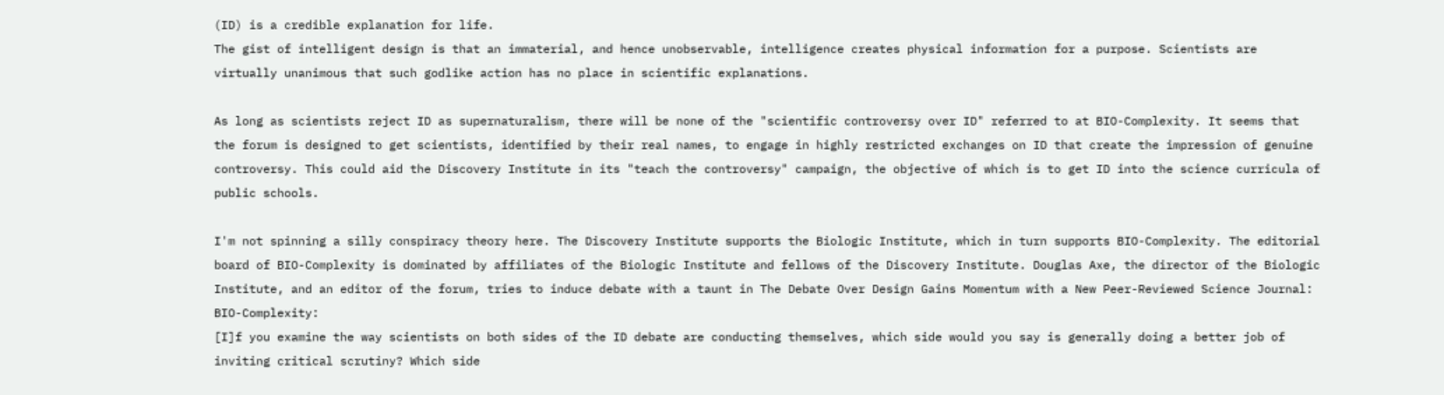(ID) is a credible explanation for life.
The gist of intelligent design is that an immaterial, and hence unobservable, intelligence creates physical information for a purpose. Scientists are virtually unanimous that such godlike action has no place in scientific explanations.

As long as scientists reject ID as supernaturalism, there will be none of the "scientific controversy over ID" referred to at BIO-Complexity. It seems that the forum is designed to get scientists, identified by their real names, to engage in highly restricted exchanges on ID that create the impression of genuine controversy. This could aid the Discovery Institute in its "teach the controversy" campaign, the objective of which is to get ID into the science curricula of public schools.

I'm not spinning a silly conspiracy theory here. The Discovery Institute supports the Biologic Institute, which in turn supports BIO-Complexity. The editorial board of BIO-Complexity is dominated by affiliates of the Biologic Institute and fellows of the Discovery Institute. Douglas Axe, the director of the Biologic Institute, and an editor of the forum, tries to induce debate with a taunt in The Debate Over Design Gains Momentum with a New Peer-Reviewed Science Journal: BIO-Complexity:
[I]f you examine the way scientists on both sides of the ID debate are conducting themselves, which side would you say is generally doing a better job of inviting critical scrutiny? Which side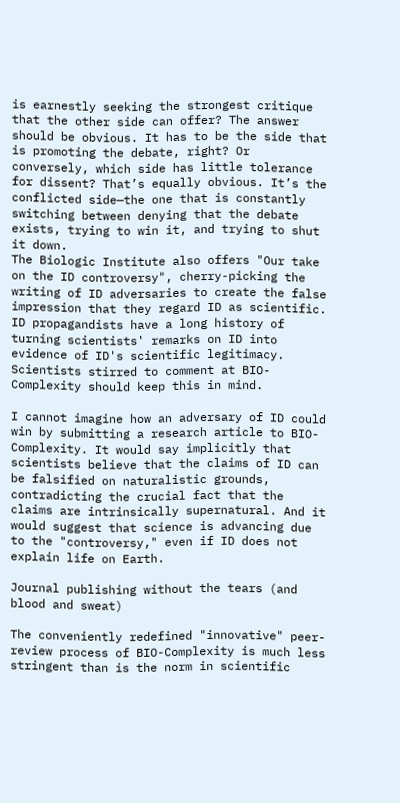is earnestly seeking the strongest critique that the other side can offer? The answer should be obvious. It has to be the side that is promoting the debate, right? Or conversely, which side has little tolerance for dissent? That’s equally obvious. It’s the conflicted side—the one that is constantly switching between denying that the debate exists, trying to win it, and trying to shut it down.
The Biologic Institute also offers "Our take on the ID controversy", cherry-picking the writing of ID adversaries to create the false impression that they regard ID as scientific. ID propagandists have a long history of turning scientists' remarks on ID into evidence of ID's scientific legitimacy. Scientists stirred to comment at BIO-Complexity should keep this in mind.

I cannot imagine how an adversary of ID could win by submitting a research article to BIO-Complexity. It would say implicitly that scientists believe that the claims of ID can be falsified on naturalistic grounds, contradicting the crucial fact that the claims are intrinsically supernatural. And it would suggest that science is advancing due to the "controversy," even if ID does not explain life on Earth.

Journal publishing without the tears (and blood and sweat)

The conveniently redefined "innovative" peer-review process of BIO-Complexity is much less stringent than is the norm in scientific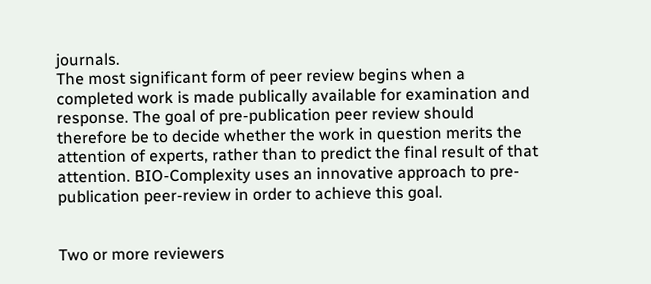journals.
The most significant form of peer review begins when a completed work is made publically available for examination and response. The goal of pre-publication peer review should therefore be to decide whether the work in question merits the attention of experts, rather than to predict the final result of that attention. BIO-Complexity uses an innovative approach to pre-publication peer-review in order to achieve this goal.


Two or more reviewers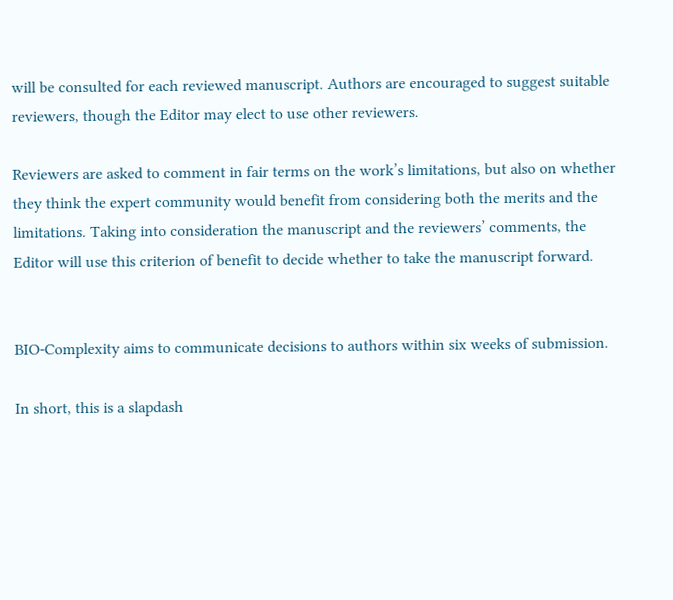will be consulted for each reviewed manuscript. Authors are encouraged to suggest suitable reviewers, though the Editor may elect to use other reviewers.

Reviewers are asked to comment in fair terms on the work’s limitations, but also on whether they think the expert community would benefit from considering both the merits and the limitations. Taking into consideration the manuscript and the reviewers’ comments, the Editor will use this criterion of benefit to decide whether to take the manuscript forward.


BIO-Complexity aims to communicate decisions to authors within six weeks of submission.

In short, this is a slapdash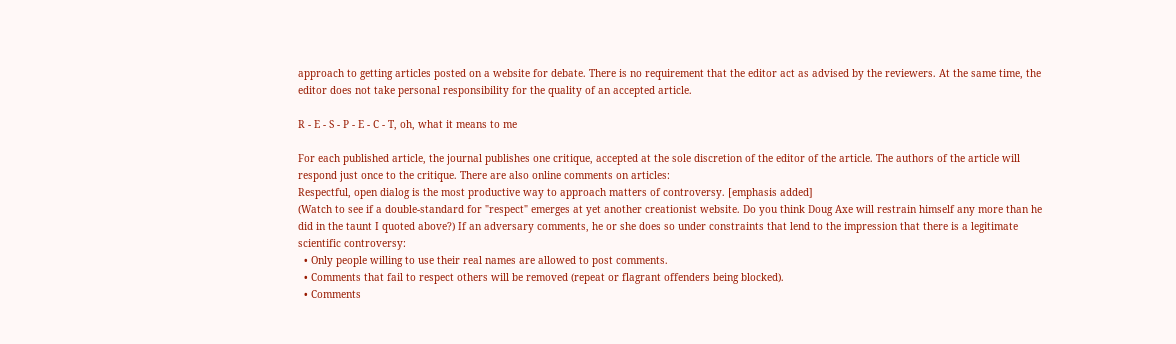approach to getting articles posted on a website for debate. There is no requirement that the editor act as advised by the reviewers. At the same time, the editor does not take personal responsibility for the quality of an accepted article.

R - E - S - P - E - C - T, oh, what it means to me

For each published article, the journal publishes one critique, accepted at the sole discretion of the editor of the article. The authors of the article will respond just once to the critique. There are also online comments on articles:
Respectful, open dialog is the most productive way to approach matters of controversy. [emphasis added]
(Watch to see if a double-standard for "respect" emerges at yet another creationist website. Do you think Doug Axe will restrain himself any more than he did in the taunt I quoted above?) If an adversary comments, he or she does so under constraints that lend to the impression that there is a legitimate scientific controversy:
  • Only people willing to use their real names are allowed to post comments.
  • Comments that fail to respect others will be removed (repeat or flagrant offenders being blocked).
  • Comments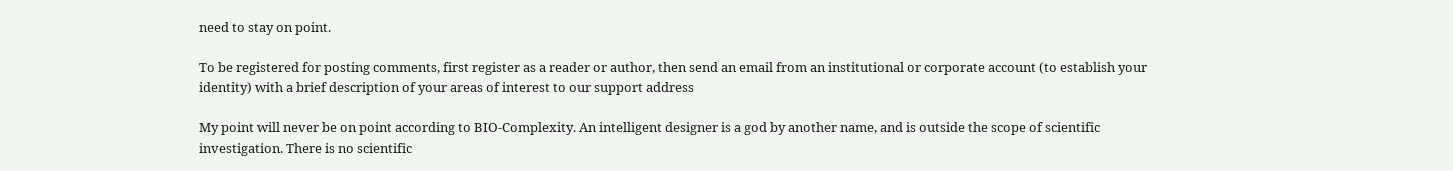need to stay on point.

To be registered for posting comments, first register as a reader or author, then send an email from an institutional or corporate account (to establish your identity) with a brief description of your areas of interest to our support address

My point will never be on point according to BIO-Complexity. An intelligent designer is a god by another name, and is outside the scope of scientific investigation. There is no scientific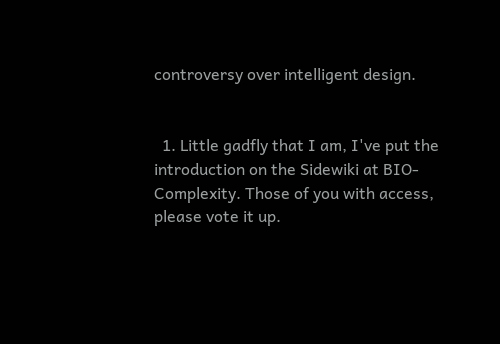controversy over intelligent design.


  1. Little gadfly that I am, I've put the introduction on the Sidewiki at BIO-Complexity. Those of you with access, please vote it up.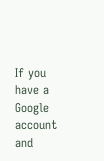If you have a Google account and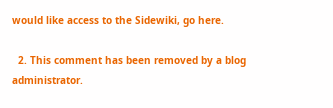would like access to the Sidewiki, go here.

  2. This comment has been removed by a blog administrator.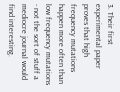3. Their first experimental paper proves that high frequency mutations happen more often than low frequency mutations - not the sort of stuff a mediocre journal would find interesting.